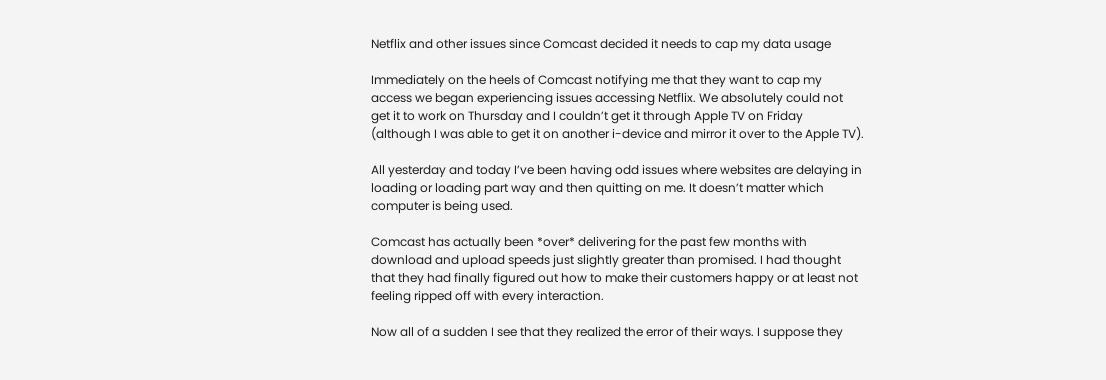Netflix and other issues since Comcast decided it needs to cap my data usage

Immediately on the heels of Comcast notifying me that they want to cap my access we began experiencing issues accessing Netflix. We absolutely could not get it to work on Thursday and I couldn’t get it through Apple TV on Friday (although I was able to get it on another i-device and mirror it over to the Apple TV).

All yesterday and today I’ve been having odd issues where websites are delaying in loading or loading part way and then quitting on me. It doesn’t matter which computer is being used.

Comcast has actually been *over* delivering for the past few months with download and upload speeds just slightly greater than promised. I had thought that they had finally figured out how to make their customers happy or at least not feeling ripped off with every interaction.

Now all of a sudden I see that they realized the error of their ways. I suppose they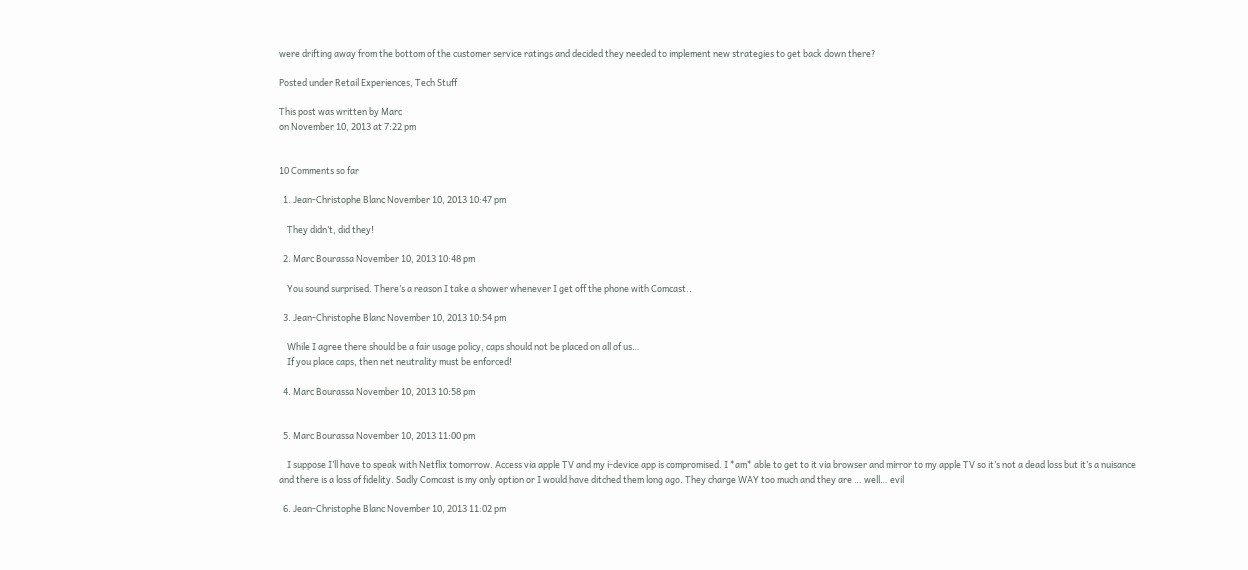were drifting away from the bottom of the customer service ratings and decided they needed to implement new strategies to get back down there?

Posted under Retail Experiences, Tech Stuff

This post was written by Marc
on November 10, 2013 at 7:22 pm


10 Comments so far

  1. Jean-Christophe Blanc November 10, 2013 10:47 pm

    They didn’t, did they!

  2. Marc Bourassa November 10, 2013 10:48 pm

    You sound surprised. There’s a reason I take a shower whenever I get off the phone with Comcast..

  3. Jean-Christophe Blanc November 10, 2013 10:54 pm

    While I agree there should be a fair usage policy, caps should not be placed on all of us…
    If you place caps, then net neutrality must be enforced!

  4. Marc Bourassa November 10, 2013 10:58 pm


  5. Marc Bourassa November 10, 2013 11:00 pm

    I suppose I’ll have to speak with Netflix tomorrow. Access via apple TV and my i-device app is compromised. I *am* able to get to it via browser and mirror to my apple TV so it’s not a dead loss but it’s a nuisance and there is a loss of fidelity. Sadly Comcast is my only option or I would have ditched them long ago. They charge WAY too much and they are … well… evil

  6. Jean-Christophe Blanc November 10, 2013 11:02 pm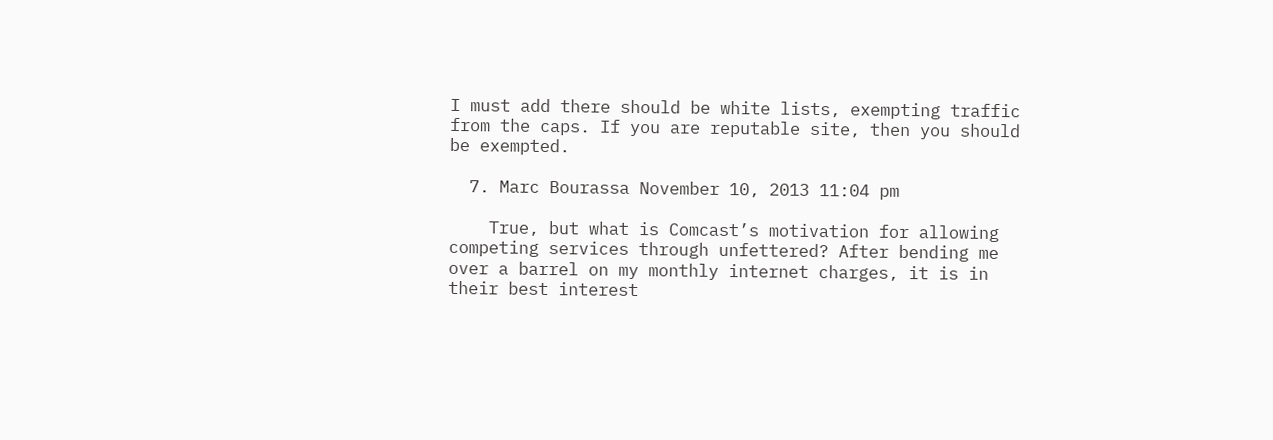I must add there should be white lists, exempting traffic from the caps. If you are reputable site, then you should be exempted.

  7. Marc Bourassa November 10, 2013 11:04 pm

    True, but what is Comcast’s motivation for allowing competing services through unfettered? After bending me over a barrel on my monthly internet charges, it is in their best interest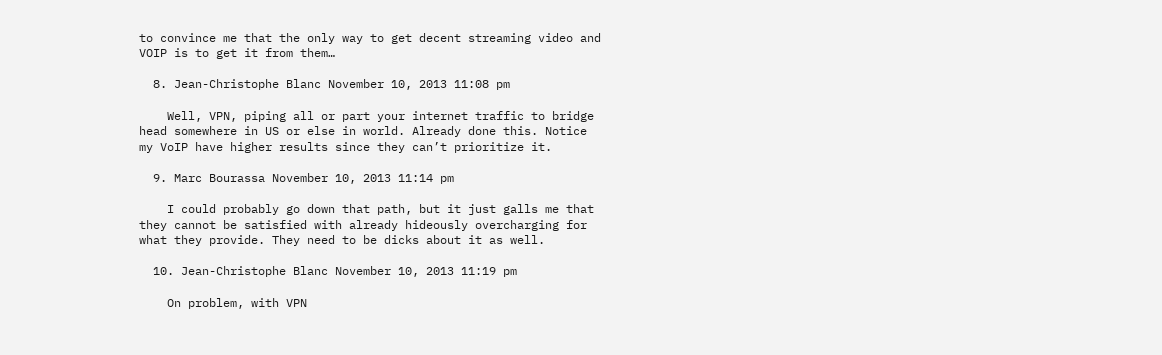to convince me that the only way to get decent streaming video and VOIP is to get it from them…

  8. Jean-Christophe Blanc November 10, 2013 11:08 pm

    Well, VPN, piping all or part your internet traffic to bridge head somewhere in US or else in world. Already done this. Notice my VoIP have higher results since they can’t prioritize it.

  9. Marc Bourassa November 10, 2013 11:14 pm

    I could probably go down that path, but it just galls me that they cannot be satisfied with already hideously overcharging for what they provide. They need to be dicks about it as well.

  10. Jean-Christophe Blanc November 10, 2013 11:19 pm

    On problem, with VPN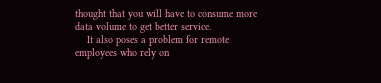thought that you will have to consume more data volume to get better service.
    It also poses a problem for remote employees who rely on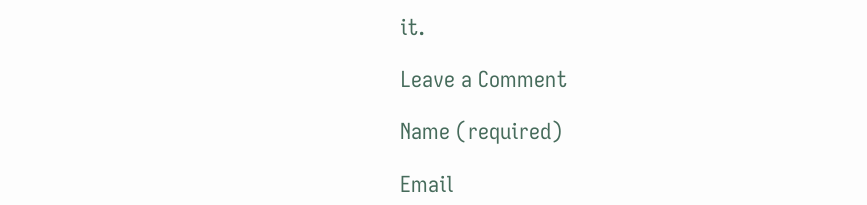it.

Leave a Comment

Name (required)

Email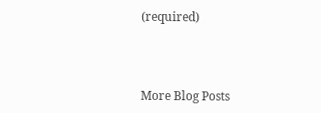(required)



More Blog Posts